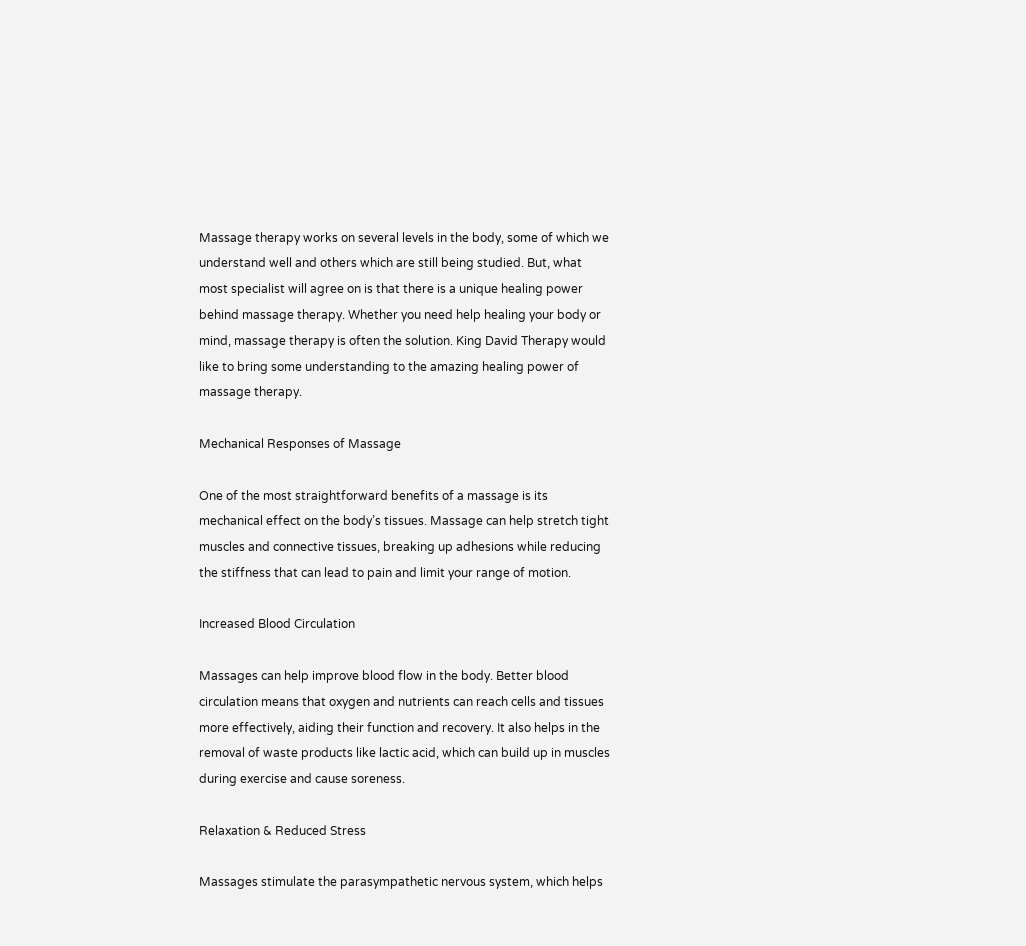Massage therapy works on several levels in the body, some of which we understand well and others which are still being studied. But, what most specialist will agree on is that there is a unique healing power behind massage therapy. Whether you need help healing your body or mind, massage therapy is often the solution. King David Therapy would like to bring some understanding to the amazing healing power of massage therapy.

Mechanical Responses of Massage

One of the most straightforward benefits of a massage is its mechanical effect on the body’s tissues. Massage can help stretch tight muscles and connective tissues, breaking up adhesions while reducing the stiffness that can lead to pain and limit your range of motion.

Increased Blood Circulation

Massages can help improve blood flow in the body. Better blood circulation means that oxygen and nutrients can reach cells and tissues more effectively, aiding their function and recovery. It also helps in the removal of waste products like lactic acid, which can build up in muscles during exercise and cause soreness.

Relaxation & Reduced Stress

Massages stimulate the parasympathetic nervous system, which helps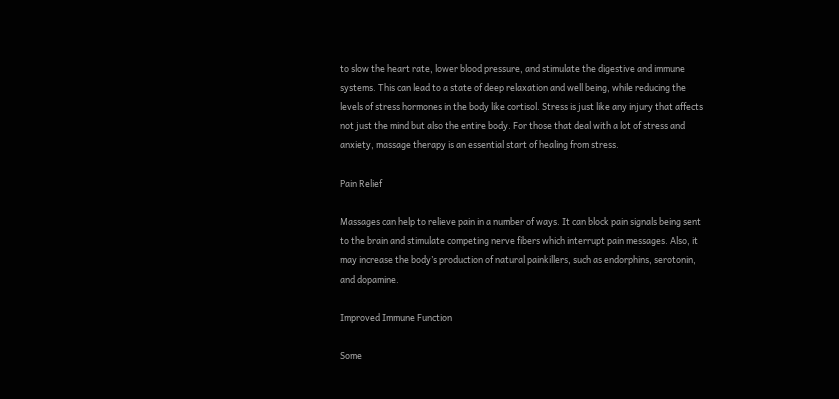to slow the heart rate, lower blood pressure, and stimulate the digestive and immune systems. This can lead to a state of deep relaxation and well being, while reducing the levels of stress hormones in the body like cortisol. Stress is just like any injury that affects not just the mind but also the entire body. For those that deal with a lot of stress and anxiety, massage therapy is an essential start of healing from stress.

Pain Relief

Massages can help to relieve pain in a number of ways. It can block pain signals being sent to the brain and stimulate competing nerve fibers which interrupt pain messages. Also, it may increase the body’s production of natural painkillers, such as endorphins, serotonin, and dopamine.

Improved Immune Function

Some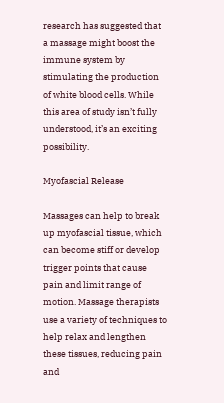research has suggested that a massage might boost the immune system by stimulating the production of white blood cells. While this area of study isn’t fully understood, it’s an exciting possibility.

Myofascial Release

Massages can help to break up myofascial tissue, which can become stiff or develop trigger points that cause pain and limit range of motion. Massage therapists use a variety of techniques to help relax and lengthen these tissues, reducing pain and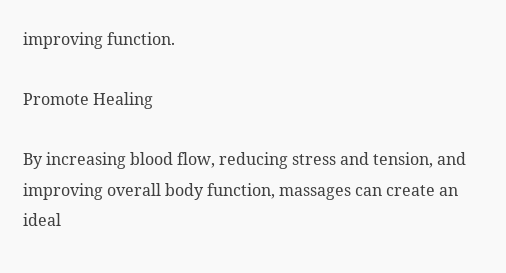improving function.

Promote Healing

By increasing blood flow, reducing stress and tension, and improving overall body function, massages can create an ideal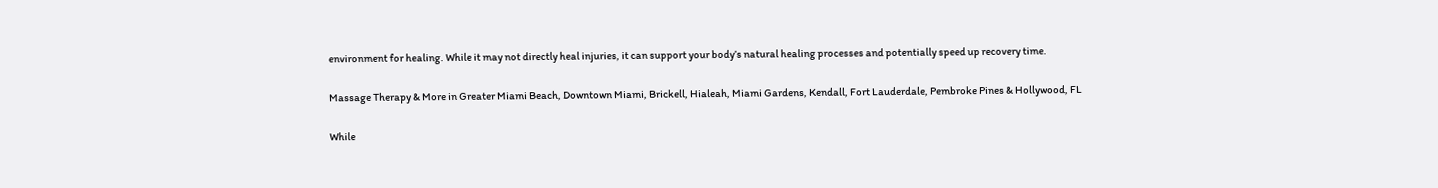environment for healing. While it may not directly heal injuries, it can support your body’s natural healing processes and potentially speed up recovery time.

Massage Therapy & More in Greater Miami Beach, Downtown Miami, Brickell, Hialeah, Miami Gardens, Kendall, Fort Lauderdale, Pembroke Pines & Hollywood, FL

While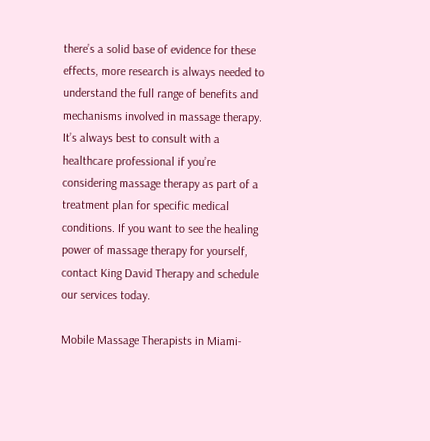there’s a solid base of evidence for these effects, more research is always needed to understand the full range of benefits and mechanisms involved in massage therapy. It’s always best to consult with a healthcare professional if you’re considering massage therapy as part of a treatment plan for specific medical conditions. If you want to see the healing power of massage therapy for yourself, contact King David Therapy and schedule our services today.

Mobile Massage Therapists in Miami-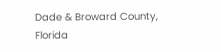Dade & Broward County, Florida